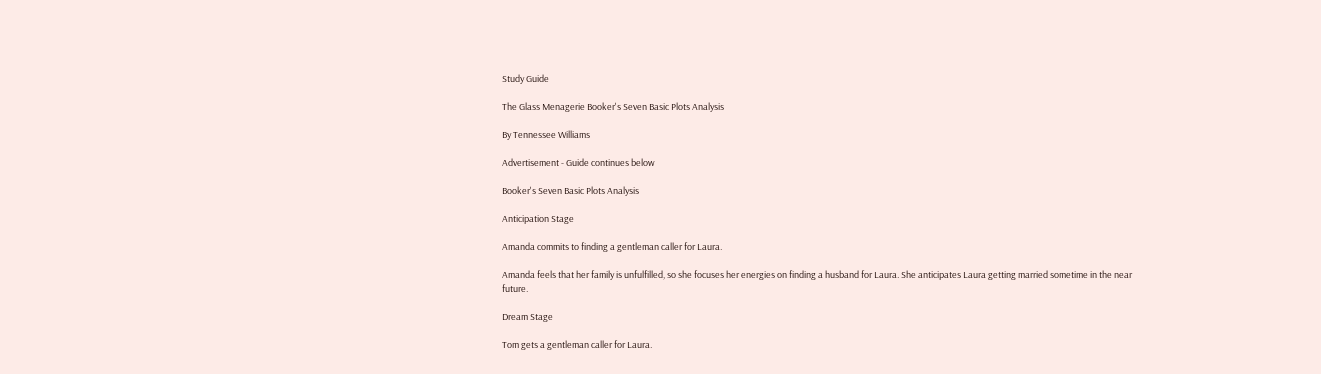Study Guide

The Glass Menagerie Booker's Seven Basic Plots Analysis

By Tennessee Williams

Advertisement - Guide continues below

Booker's Seven Basic Plots Analysis

Anticipation Stage

Amanda commits to finding a gentleman caller for Laura.

Amanda feels that her family is unfulfilled, so she focuses her energies on finding a husband for Laura. She anticipates Laura getting married sometime in the near future.

Dream Stage

Tom gets a gentleman caller for Laura.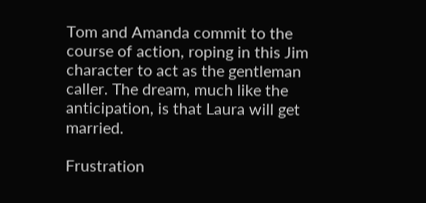Tom and Amanda commit to the course of action, roping in this Jim character to act as the gentleman caller. The dream, much like the anticipation, is that Laura will get married.

Frustration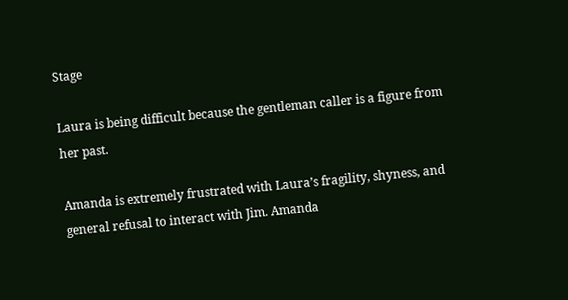Stage

Laura is being difficult because the gentleman caller is a figure from her past.

Amanda is extremely frustrated with Laura’s fragility, shyness, and general refusal to interact with Jim. Amanda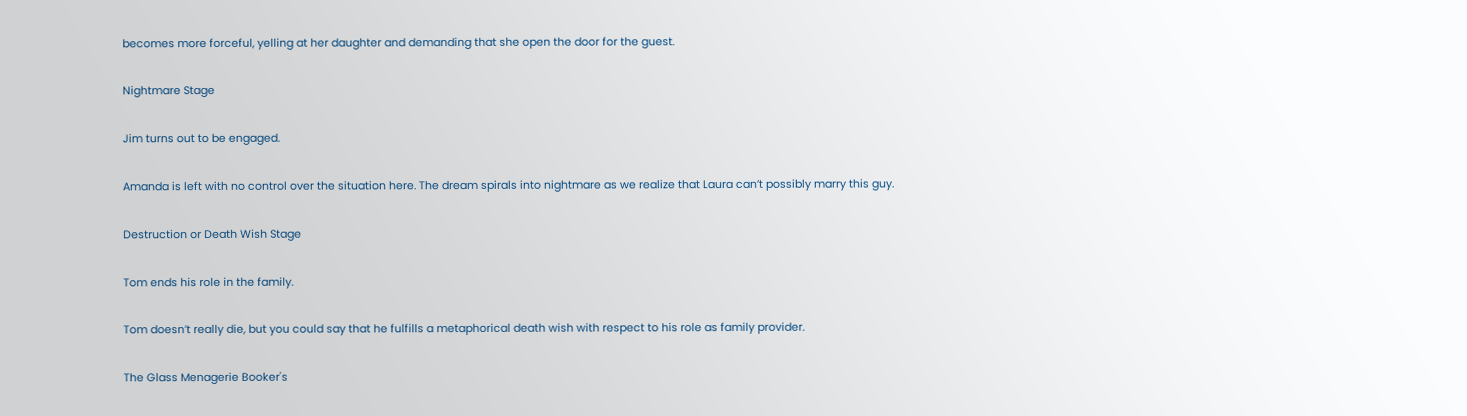becomes more forceful, yelling at her daughter and demanding that she open the door for the guest.

Nightmare Stage

Jim turns out to be engaged.

Amanda is left with no control over the situation here. The dream spirals into nightmare as we realize that Laura can’t possibly marry this guy.

Destruction or Death Wish Stage

Tom ends his role in the family.

Tom doesn’t really die, but you could say that he fulfills a metaphorical death wish with respect to his role as family provider.

The Glass Menagerie Booker's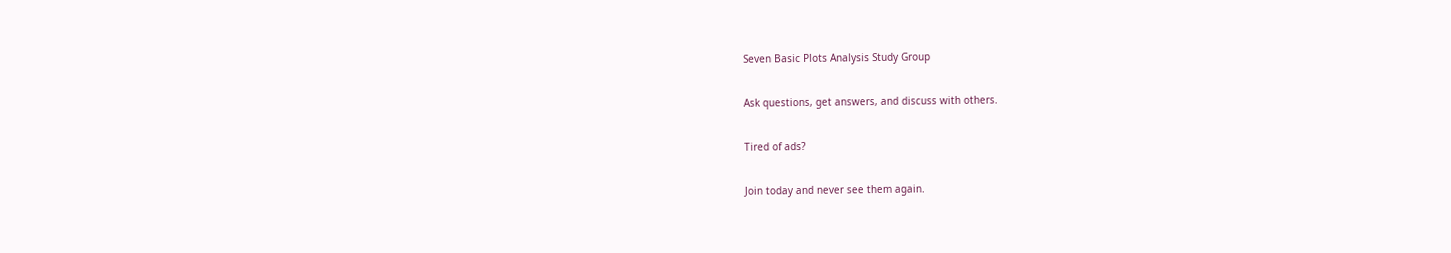Seven Basic Plots Analysis Study Group

Ask questions, get answers, and discuss with others.

Tired of ads?

Join today and never see them again.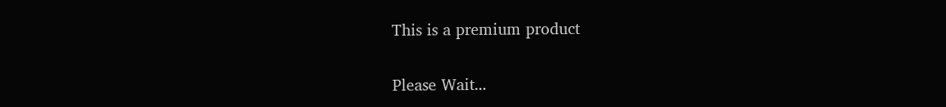This is a premium product

Please Wait...